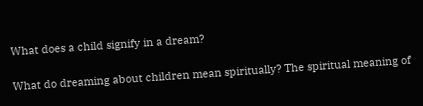What does a child signify in a dream?

What do dreaming about children mean spiritually? The spiritual meaning of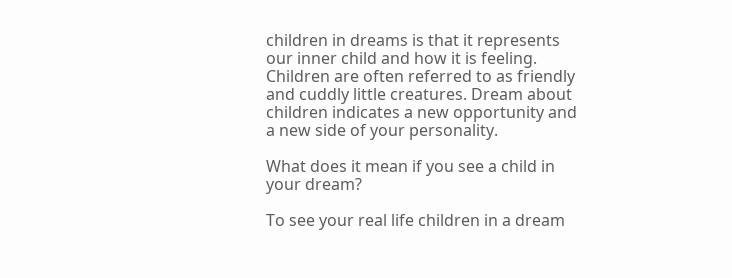children in dreams is that it represents our inner child and how it is feeling. Children are often referred to as friendly and cuddly little creatures. Dream about children indicates a new opportunity and a new side of your personality.

What does it mean if you see a child in your dream?

To see your real life children in a dream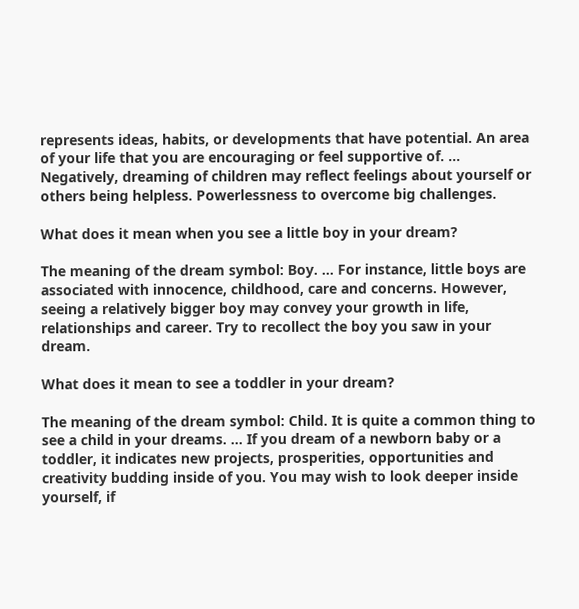represents ideas, habits, or developments that have potential. An area of your life that you are encouraging or feel supportive of. … Negatively, dreaming of children may reflect feelings about yourself or others being helpless. Powerlessness to overcome big challenges.

What does it mean when you see a little boy in your dream?

The meaning of the dream symbol: Boy. … For instance, little boys are associated with innocence, childhood, care and concerns. However, seeing a relatively bigger boy may convey your growth in life, relationships and career. Try to recollect the boy you saw in your dream.

What does it mean to see a toddler in your dream?

The meaning of the dream symbol: Child. It is quite a common thing to see a child in your dreams. … If you dream of a newborn baby or a toddler, it indicates new projects, prosperities, opportunities and creativity budding inside of you. You may wish to look deeper inside yourself, if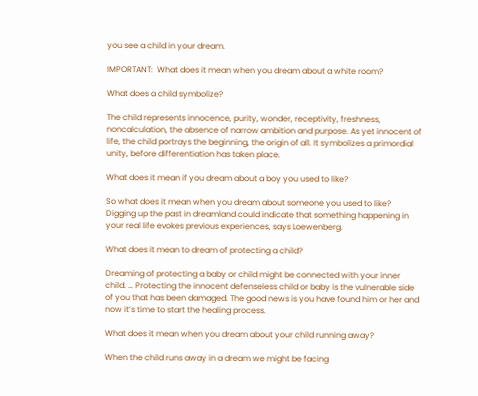you see a child in your dream.

IMPORTANT:  What does it mean when you dream about a white room?

What does a child symbolize?

The child represents innocence, purity, wonder, receptivity, freshness, noncalculation, the absence of narrow ambition and purpose. As yet innocent of life, the child portrays the beginning, the origin of all. It symbolizes a primordial unity, before differentiation has taken place.

What does it mean if you dream about a boy you used to like?

So what does it mean when you dream about someone you used to like? Digging up the past in dreamland could indicate that something happening in your real life evokes previous experiences, says Loewenberg.

What does it mean to dream of protecting a child?

Dreaming of protecting a baby or child might be connected with your inner child. … Protecting the innocent defenseless child or baby is the vulnerable side of you that has been damaged. The good news is you have found him or her and now it’s time to start the healing process.

What does it mean when you dream about your child running away?

When the child runs away in a dream we might be facing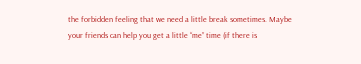the forbidden feeling that we need a little break sometimes. Maybe your friends can help you get a little “me” time (if there is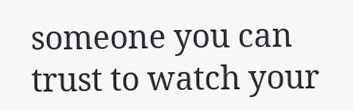someone you can trust to watch your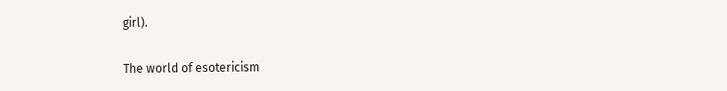girl).

The world of esotericism